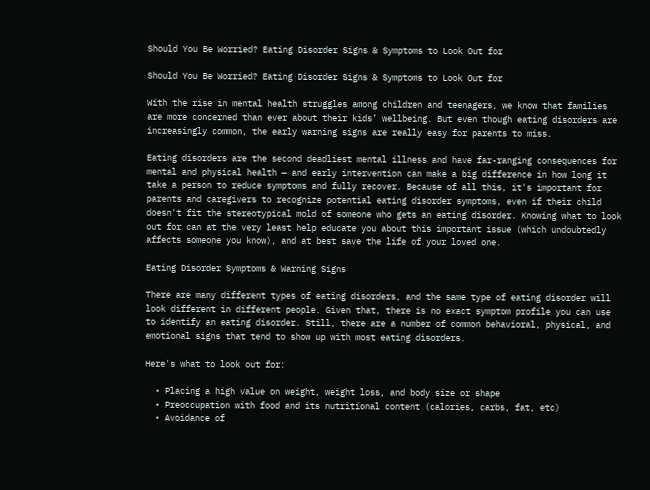Should You Be Worried? Eating Disorder Signs & Symptoms to Look Out for

Should You Be Worried? Eating Disorder Signs & Symptoms to Look Out for

With the rise in mental health struggles among children and teenagers, we know that families are more concerned than ever about their kids’ wellbeing. But even though eating disorders are increasingly common, the early warning signs are really easy for parents to miss.

Eating disorders are the second deadliest mental illness and have far-ranging consequences for mental and physical health — and early intervention can make a big difference in how long it take a person to reduce symptoms and fully recover. Because of all this, it's important for parents and caregivers to recognize potential eating disorder symptoms, even if their child doesn't fit the stereotypical mold of someone who gets an eating disorder. Knowing what to look out for can at the very least help educate you about this important issue (which undoubtedly affects someone you know), and at best save the life of your loved one.

Eating Disorder Symptoms & Warning Signs

There are many different types of eating disorders, and the same type of eating disorder will look different in different people. Given that, there is no exact symptom profile you can use to identify an eating disorder. Still, there are a number of common behavioral, physical, and emotional signs that tend to show up with most eating disorders.

Here's what to look out for:

  • Placing a high value on weight, weight loss, and body size or shape
  • Preoccupation with food and its nutritional content (calories, carbs, fat, etc)
  • Avoidance of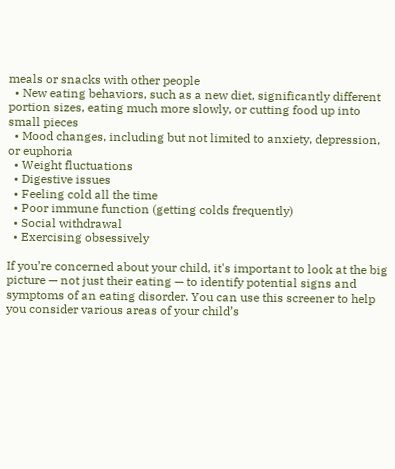meals or snacks with other people
  • New eating behaviors, such as a new diet, significantly different portion sizes, eating much more slowly, or cutting food up into small pieces
  • Mood changes, including but not limited to anxiety, depression, or euphoria
  • Weight fluctuations
  • Digestive issues
  • Feeling cold all the time
  • Poor immune function (getting colds frequently)
  • Social withdrawal
  • Exercising obsessively

If you’re concerned about your child, it's important to look at the big picture — not just their eating — to identify potential signs and symptoms of an eating disorder. You can use this screener to help you consider various areas of your child’s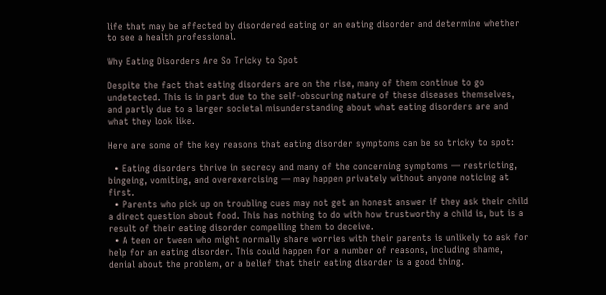life that may be affected by disordered eating or an eating disorder and determine whether to see a health professional.

Why Eating Disorders Are So Tricky to Spot

Despite the fact that eating disorders are on the rise, many of them continue to go undetected. This is in part due to the self-obscuring nature of these diseases themselves, and partly due to a larger societal misunderstanding about what eating disorders are and what they look like.

Here are some of the key reasons that eating disorder symptoms can be so tricky to spot:

  • Eating disorders thrive in secrecy and many of the concerning symptoms — restricting, bingeing, vomiting, and overexercising — may happen privately without anyone noticing at first.
  • Parents who pick up on troubling cues may not get an honest answer if they ask their child a direct question about food. This has nothing to do with how trustworthy a child is, but is a result of their eating disorder compelling them to deceive.
  • A teen or tween who might normally share worries with their parents is unlikely to ask for help for an eating disorder. This could happen for a number of reasons, including shame, denial about the problem, or a belief that their eating disorder is a good thing.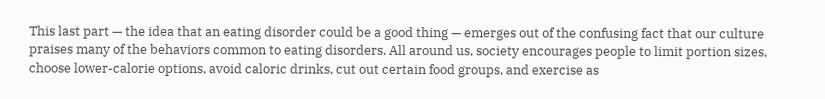This last part — the idea that an eating disorder could be a good thing — emerges out of the confusing fact that our culture praises many of the behaviors common to eating disorders. All around us, society encourages people to limit portion sizes, choose lower-calorie options, avoid caloric drinks, cut out certain food groups, and exercise as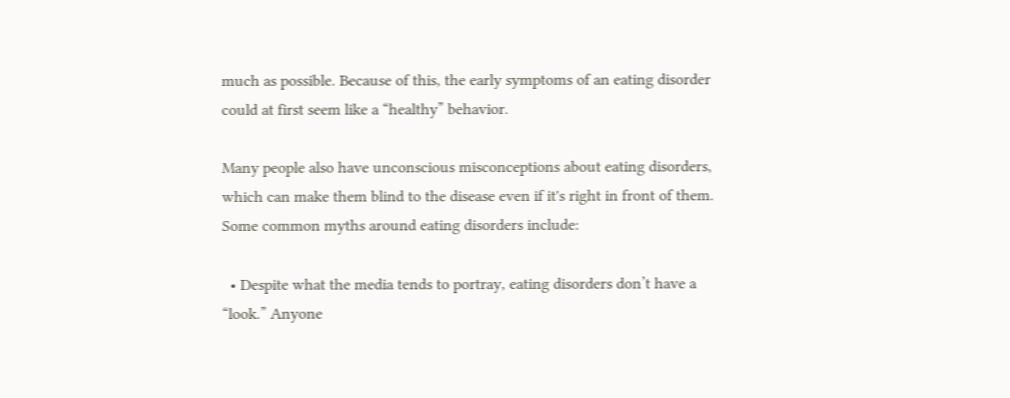much as possible. Because of this, the early symptoms of an eating disorder could at first seem like a “healthy” behavior.

Many people also have unconscious misconceptions about eating disorders, which can make them blind to the disease even if it's right in front of them. Some common myths around eating disorders include:

  • Despite what the media tends to portray, eating disorders don’t have a “look.” Anyone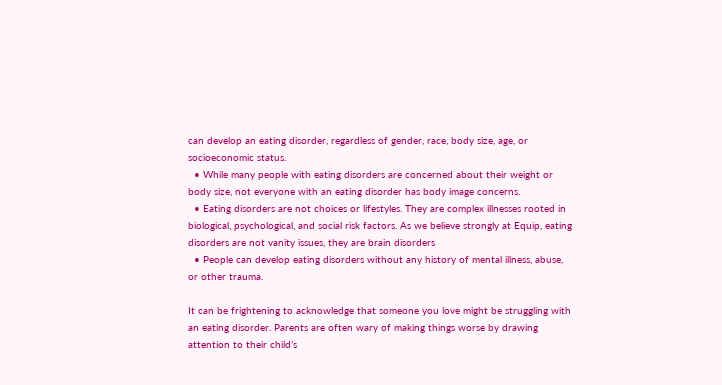can develop an eating disorder, regardless of gender, race, body size, age, or socioeconomic status.
  • While many people with eating disorders are concerned about their weight or body size, not everyone with an eating disorder has body image concerns.
  • Eating disorders are not choices or lifestyles. They are complex illnesses rooted in biological, psychological, and social risk factors. As we believe strongly at Equip, eating disorders are not vanity issues, they are brain disorders
  • People can develop eating disorders without any history of mental illness, abuse, or other trauma.

It can be frightening to acknowledge that someone you love might be struggling with an eating disorder. Parents are often wary of making things worse by drawing attention to their child’s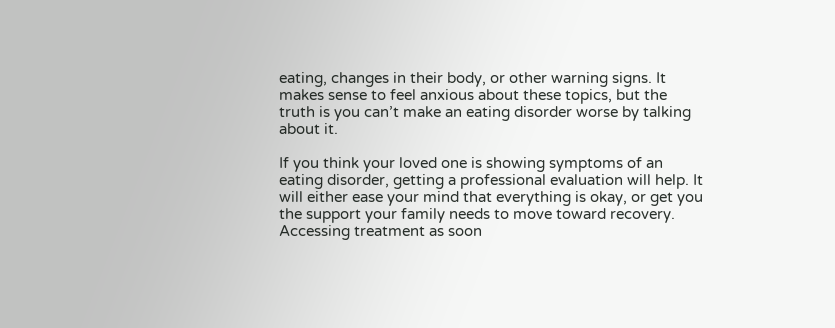eating, changes in their body, or other warning signs. It makes sense to feel anxious about these topics, but the truth is you can’t make an eating disorder worse by talking about it.

If you think your loved one is showing symptoms of an eating disorder, getting a professional evaluation will help. It will either ease your mind that everything is okay, or get you the support your family needs to move toward recovery. Accessing treatment as soon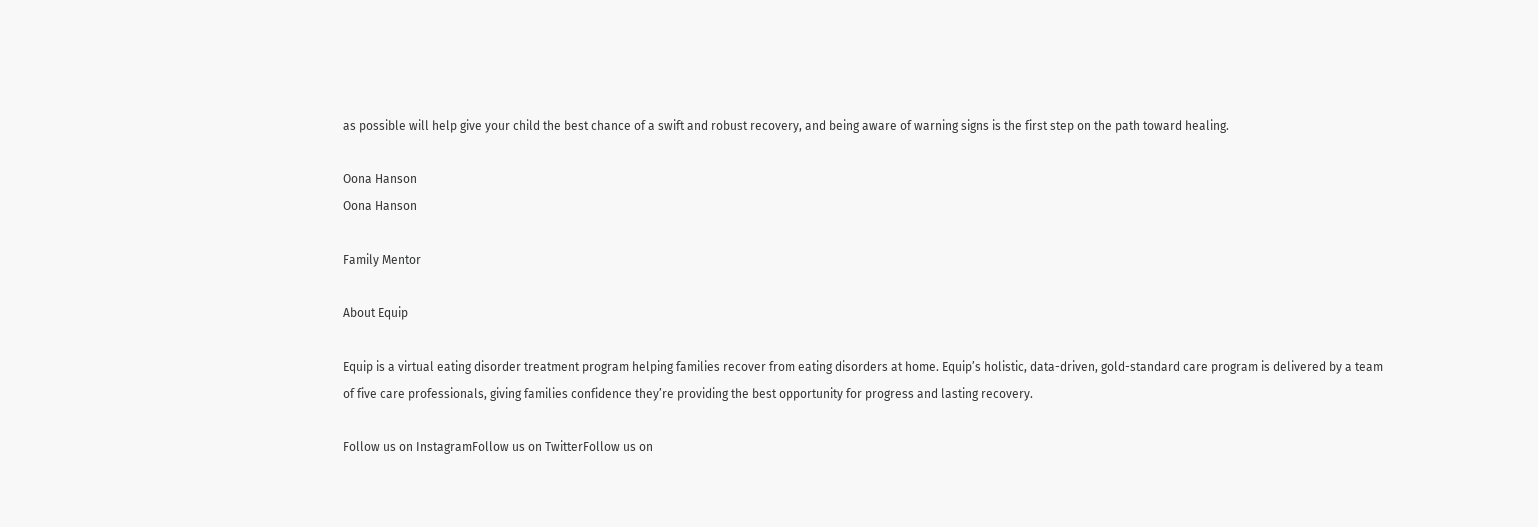as possible will help give your child the best chance of a swift and robust recovery, and being aware of warning signs is the first step on the path toward healing.

Oona Hanson
Oona Hanson

Family Mentor

About Equip

Equip is a virtual eating disorder treatment program helping families recover from eating disorders at home. Equip’s holistic, data-driven, gold-standard care program is delivered by a team of five care professionals, giving families confidence they’re providing the best opportunity for progress and lasting recovery.

Follow us on InstagramFollow us on TwitterFollow us on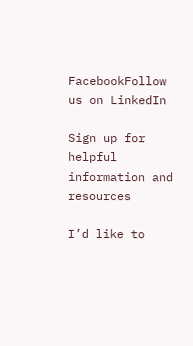FacebookFollow us on LinkedIn

Sign up for helpful
information and resources

I’d like to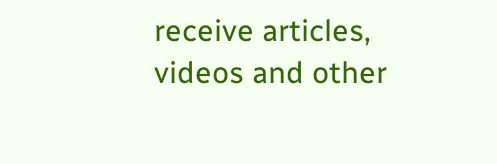receive articles, videos and other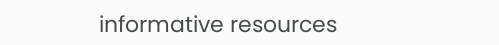informative resources